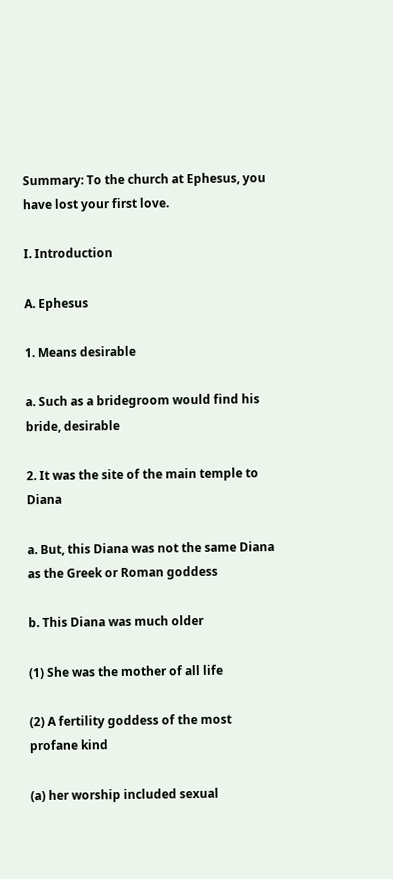Summary: To the church at Ephesus, you have lost your first love.

I. Introduction

A. Ephesus

1. Means desirable

a. Such as a bridegroom would find his bride, desirable

2. It was the site of the main temple to Diana

a. But, this Diana was not the same Diana as the Greek or Roman goddess

b. This Diana was much older

(1) She was the mother of all life

(2) A fertility goddess of the most profane kind

(a) her worship included sexual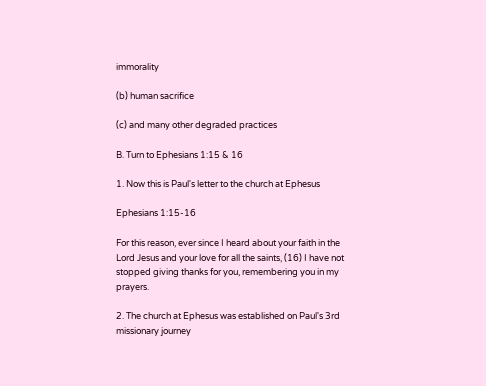immorality

(b) human sacrifice

(c) and many other degraded practices

B. Turn to Ephesians 1:15 & 16

1. Now this is Paul's letter to the church at Ephesus

Ephesians 1:15-16

For this reason, ever since I heard about your faith in the Lord Jesus and your love for all the saints, (16) I have not stopped giving thanks for you, remembering you in my prayers.

2. The church at Ephesus was established on Paul's 3rd missionary journey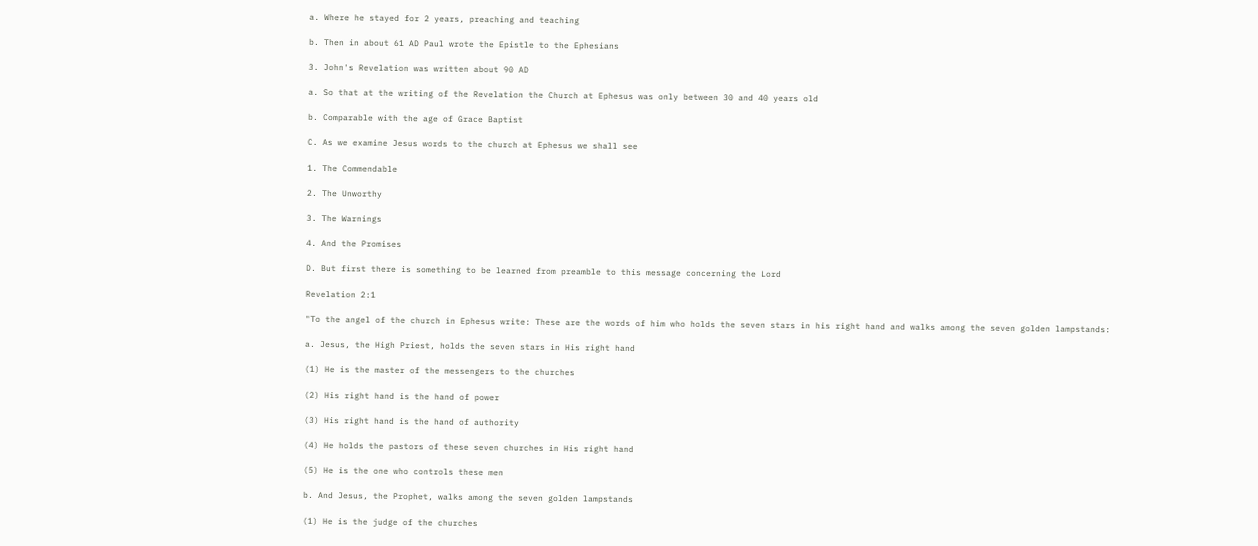a. Where he stayed for 2 years, preaching and teaching

b. Then in about 61 AD Paul wrote the Epistle to the Ephesians

3. John's Revelation was written about 90 AD

a. So that at the writing of the Revelation the Church at Ephesus was only between 30 and 40 years old

b. Comparable with the age of Grace Baptist

C. As we examine Jesus words to the church at Ephesus we shall see

1. The Commendable

2. The Unworthy

3. The Warnings

4. And the Promises

D. But first there is something to be learned from preamble to this message concerning the Lord

Revelation 2:1

"To the angel of the church in Ephesus write: These are the words of him who holds the seven stars in his right hand and walks among the seven golden lampstands:

a. Jesus, the High Priest, holds the seven stars in His right hand

(1) He is the master of the messengers to the churches

(2) His right hand is the hand of power

(3) His right hand is the hand of authority

(4) He holds the pastors of these seven churches in His right hand

(5) He is the one who controls these men

b. And Jesus, the Prophet, walks among the seven golden lampstands

(1) He is the judge of the churches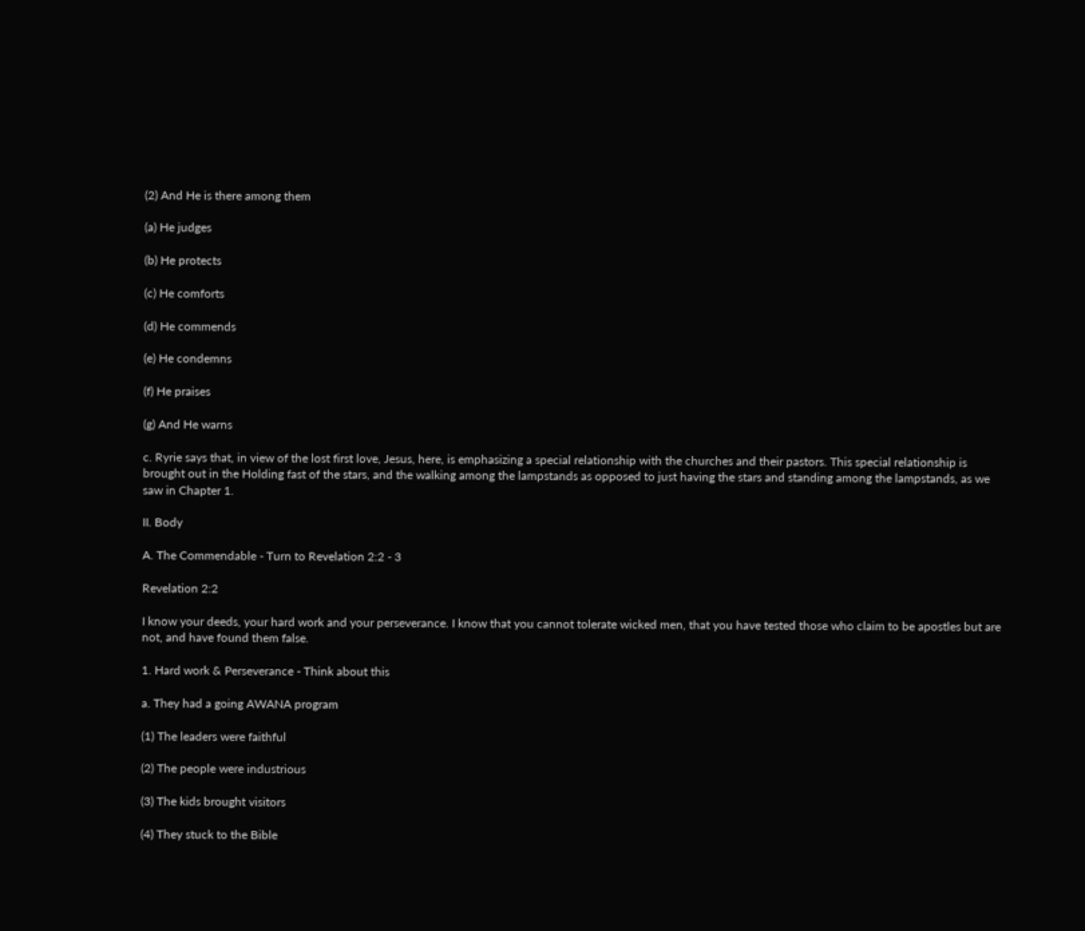(2) And He is there among them

(a) He judges

(b) He protects

(c) He comforts

(d) He commends

(e) He condemns

(f) He praises

(g) And He warns

c. Ryrie says that, in view of the lost first love, Jesus, here, is emphasizing a special relationship with the churches and their pastors. This special relationship is brought out in the Holding fast of the stars, and the walking among the lampstands as opposed to just having the stars and standing among the lampstands, as we saw in Chapter 1.

II. Body

A. The Commendable - Turn to Revelation 2:2 - 3

Revelation 2:2

I know your deeds, your hard work and your perseverance. I know that you cannot tolerate wicked men, that you have tested those who claim to be apostles but are not, and have found them false.

1. Hard work & Perseverance - Think about this

a. They had a going AWANA program

(1) The leaders were faithful

(2) The people were industrious

(3) The kids brought visitors

(4) They stuck to the Bible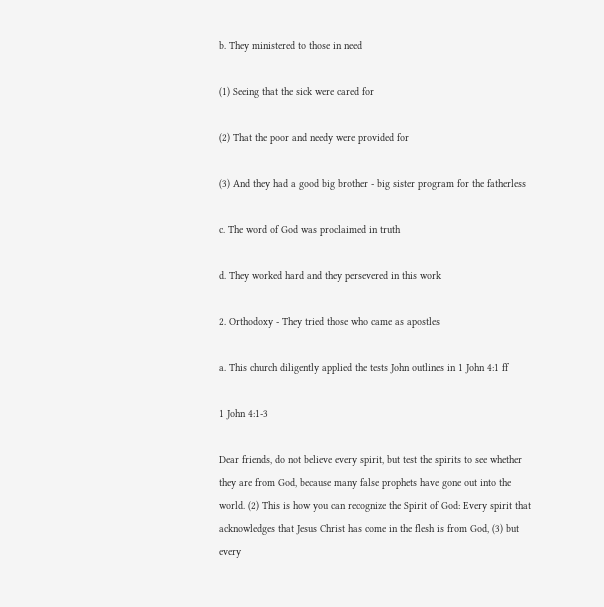b. They ministered to those in need

(1) Seeing that the sick were cared for

(2) That the poor and needy were provided for

(3) And they had a good big brother - big sister program for the fatherless

c. The word of God was proclaimed in truth

d. They worked hard and they persevered in this work

2. Orthodoxy - They tried those who came as apostles

a. This church diligently applied the tests John outlines in 1 John 4:1 ff

1 John 4:1-3

Dear friends, do not believe every spirit, but test the spirits to see whether they are from God, because many false prophets have gone out into the world. (2) This is how you can recognize the Spirit of God: Every spirit that acknowledges that Jesus Christ has come in the flesh is from God, (3) but every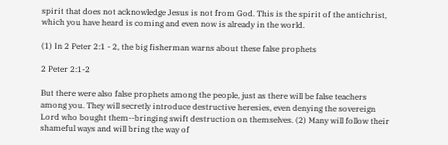spirit that does not acknowledge Jesus is not from God. This is the spirit of the antichrist, which you have heard is coming and even now is already in the world.

(1) In 2 Peter 2:1 - 2, the big fisherman warns about these false prophets

2 Peter 2:1-2

But there were also false prophets among the people, just as there will be false teachers among you. They will secretly introduce destructive heresies, even denying the sovereign Lord who bought them--bringing swift destruction on themselves. (2) Many will follow their shameful ways and will bring the way of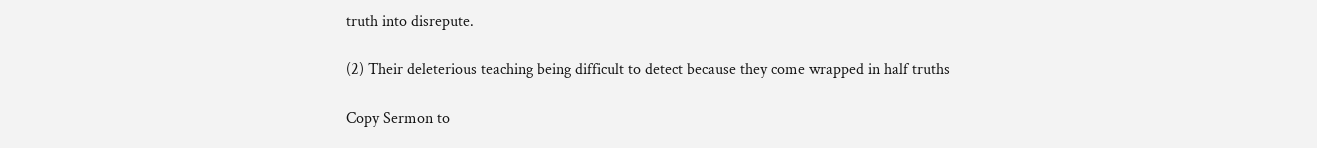truth into disrepute.

(2) Their deleterious teaching being difficult to detect because they come wrapped in half truths

Copy Sermon to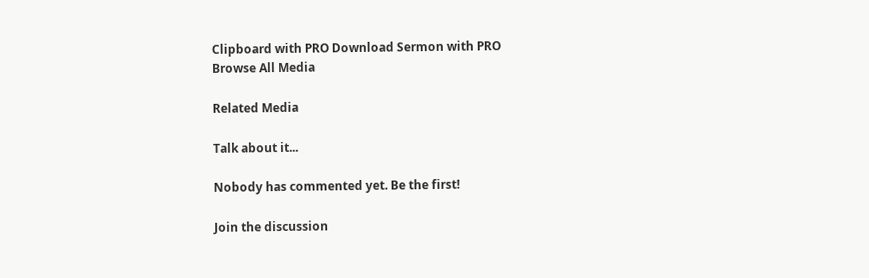Clipboard with PRO Download Sermon with PRO
Browse All Media

Related Media

Talk about it...

Nobody has commented yet. Be the first!

Join the discussion